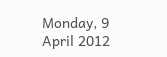Monday, 9 April 2012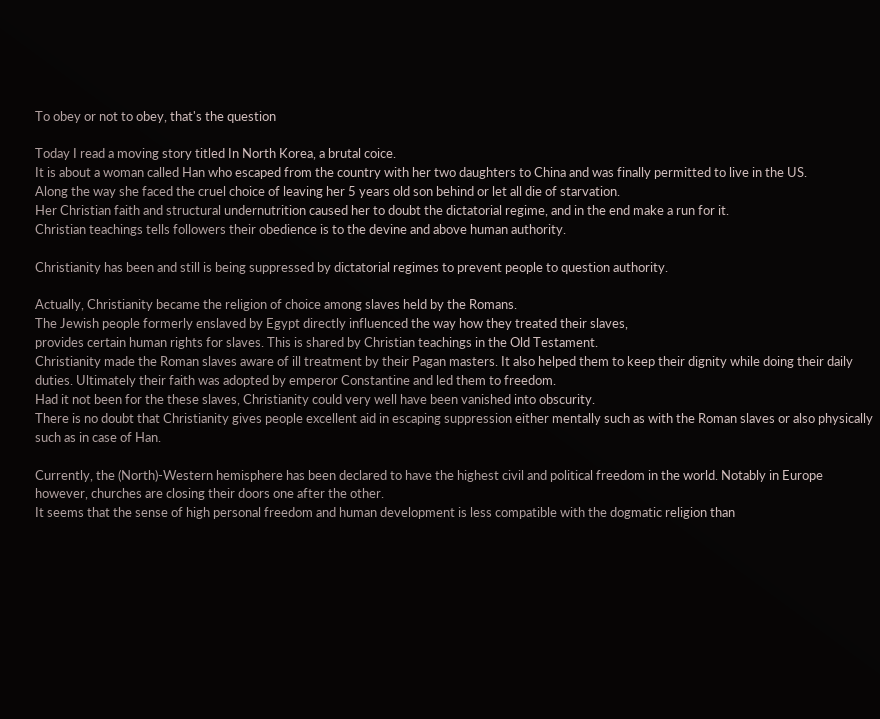To obey or not to obey, that's the question

Today I read a moving story titled In North Korea, a brutal coice.
It is about a woman called Han who escaped from the country with her two daughters to China and was finally permitted to live in the US.
Along the way she faced the cruel choice of leaving her 5 years old son behind or let all die of starvation.
Her Christian faith and structural undernutrition caused her to doubt the dictatorial regime, and in the end make a run for it.
Christian teachings tells followers their obedience is to the devine and above human authority.

Christianity has been and still is being suppressed by dictatorial regimes to prevent people to question authority.

Actually, Christianity became the religion of choice among slaves held by the Romans.
The Jewish people formerly enslaved by Egypt directly influenced the way how they treated their slaves,
provides certain human rights for slaves. This is shared by Christian teachings in the Old Testament.
Christianity made the Roman slaves aware of ill treatment by their Pagan masters. It also helped them to keep their dignity while doing their daily duties. Ultimately their faith was adopted by emperor Constantine and led them to freedom.
Had it not been for the these slaves, Christianity could very well have been vanished into obscurity.
There is no doubt that Christianity gives people excellent aid in escaping suppression either mentally such as with the Roman slaves or also physically such as in case of Han.

Currently, the (North)-Western hemisphere has been declared to have the highest civil and political freedom in the world. Notably in Europe however, churches are closing their doors one after the other.
It seems that the sense of high personal freedom and human development is less compatible with the dogmatic religion than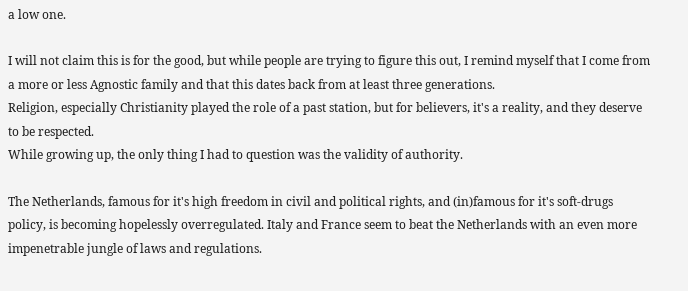a low one.

I will not claim this is for the good, but while people are trying to figure this out, I remind myself that I come from a more or less Agnostic family and that this dates back from at least three generations.
Religion, especially Christianity played the role of a past station, but for believers, it's a reality, and they deserve to be respected.
While growing up, the only thing I had to question was the validity of authority.

The Netherlands, famous for it's high freedom in civil and political rights, and (in)famous for it's soft-drugs policy, is becoming hopelessly overregulated. Italy and France seem to beat the Netherlands with an even more impenetrable jungle of laws and regulations.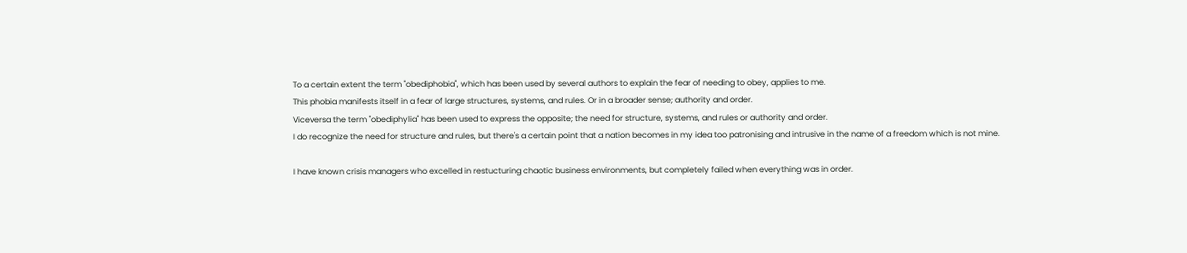To a certain extent the term "obediphobia", which has been used by several authors to explain the fear of needing to obey, applies to me.
This phobia manifests itself in a fear of large structures, systems, and rules. Or in a broader sense; authority and order.
Viceversa the term "obediphylia" has been used to express the opposite; the need for structure, systems, and rules or authority and order.
I do recognize the need for structure and rules, but there's a certain point that a nation becomes in my idea too patronising and intrusive in the name of a freedom which is not mine.

I have known crisis managers who excelled in restucturing chaotic business environments, but completely failed when everything was in order.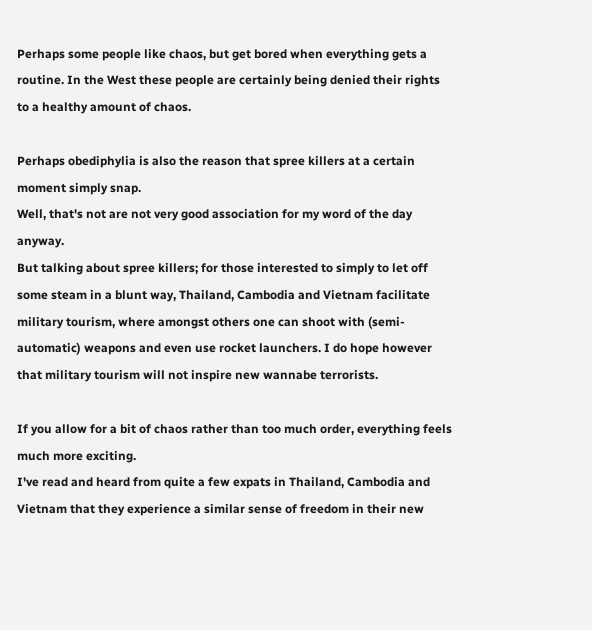Perhaps some people like chaos, but get bored when everything gets a routine. In the West these people are certainly being denied their rights to a healthy amount of chaos.

Perhaps obediphylia is also the reason that spree killers at a certain moment simply snap.
Well, that's not are not very good association for my word of the day anyway.
But talking about spree killers; for those interested to simply to let off some steam in a blunt way, Thailand, Cambodia and Vietnam facilitate military tourism, where amongst others one can shoot with (semi-automatic) weapons and even use rocket launchers. I do hope however that military tourism will not inspire new wannabe terrorists.

If you allow for a bit of chaos rather than too much order, everything feels much more exciting.
I've read and heard from quite a few expats in Thailand, Cambodia and Vietnam that they experience a similar sense of freedom in their new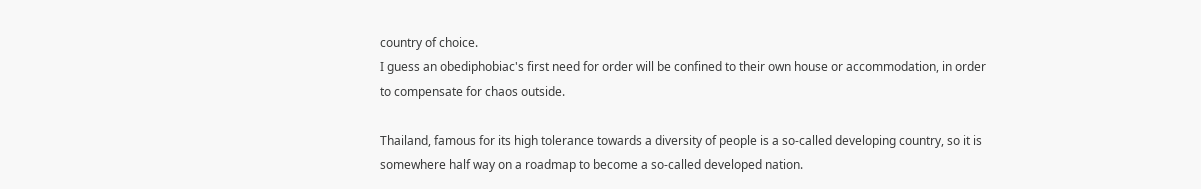country of choice.
I guess an obediphobiac's first need for order will be confined to their own house or accommodation, in order to compensate for chaos outside.

Thailand, famous for its high tolerance towards a diversity of people is a so-called developing country, so it is somewhere half way on a roadmap to become a so-called developed nation.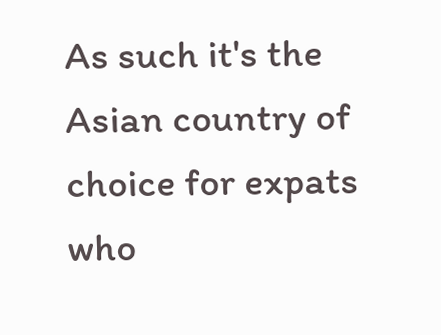As such it's the Asian country of choice for expats who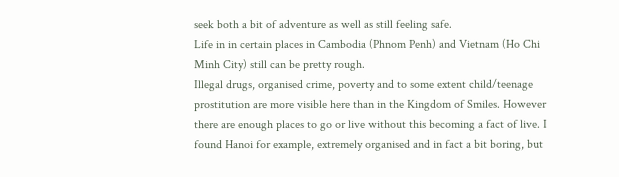seek both a bit of adventure as well as still feeling safe.
Life in in certain places in Cambodia (Phnom Penh) and Vietnam (Ho Chi Minh City) still can be pretty rough.
Illegal drugs, organised crime, poverty and to some extent child/teenage prostitution are more visible here than in the Kingdom of Smiles. However there are enough places to go or live without this becoming a fact of live. I found Hanoi for example, extremely organised and in fact a bit boring, but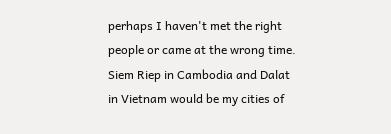perhaps I haven't met the right people or came at the wrong time. Siem Riep in Cambodia and Dalat in Vietnam would be my cities of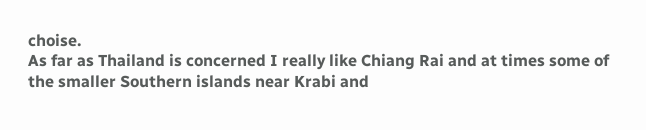choise.
As far as Thailand is concerned I really like Chiang Rai and at times some of the smaller Southern islands near Krabi and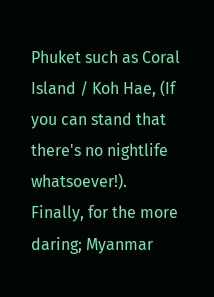Phuket such as Coral Island / Koh Hae, (If you can stand that there's no nightlife whatsoever!).
Finally, for the more daring; Myanmar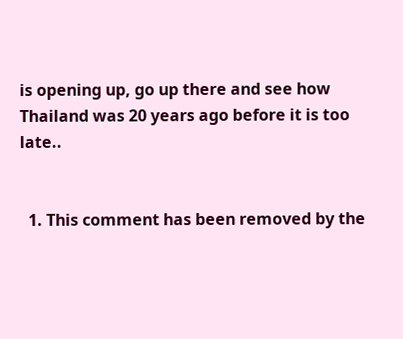is opening up, go up there and see how Thailand was 20 years ago before it is too late..


  1. This comment has been removed by the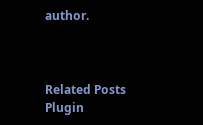author.



Related Posts Plugin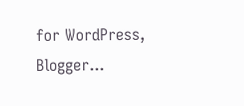for WordPress, Blogger...